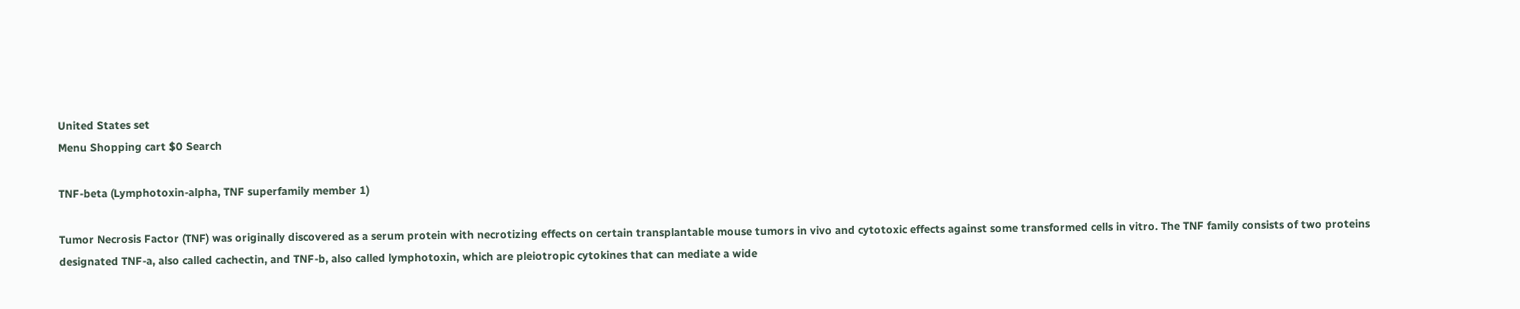United States set
Menu Shopping cart $0 Search

TNF-beta (Lymphotoxin-alpha, TNF superfamily member 1)

Tumor Necrosis Factor (TNF) was originally discovered as a serum protein with necrotizing effects on certain transplantable mouse tumors in vivo and cytotoxic effects against some transformed cells in vitro. The TNF family consists of two proteins designated TNF-a, also called cachectin, and TNF-b, also called lymphotoxin, which are pleiotropic cytokines that can mediate a wide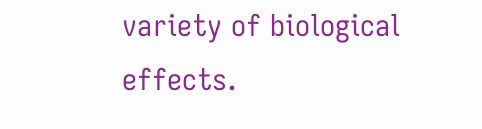variety of biological effects.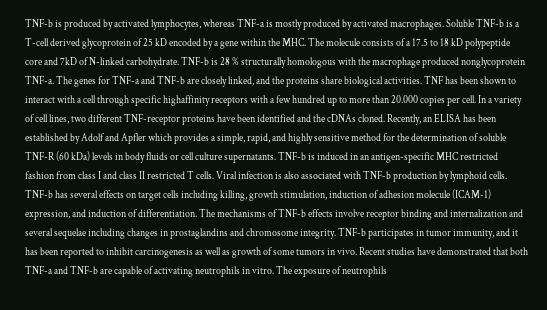TNF-b is produced by activated lymphocytes, whereas TNF-a is mostly produced by activated macrophages. Soluble TNF-b is a T-cell derived glycoprotein of 25 kD encoded by a gene within the MHC. The molecule consists of a 17.5 to 18 kD polypeptide core and 7kD of N-linked carbohydrate. TNF-b is 28 % structurally homologous with the macrophage produced nonglycoprotein TNF-a. The genes for TNF-a and TNF-b are closely linked, and the proteins share biological activities. TNF has been shown to interact with a cell through specific highaffinity receptors with a few hundred up to more than 20.000 copies per cell. In a variety of cell lines, two different TNF-receptor proteins have been identified and the cDNAs cloned. Recently, an ELISA has been established by Adolf and Apfler which provides a simple, rapid, and highly sensitive method for the determination of soluble TNF-R (60 kDa) levels in body fluids or cell culture supernatants. TNF-b is induced in an antigen-specific MHC restricted fashion from class I and class II restricted T cells. Viral infection is also associated with TNF-b production by lymphoid cells. TNF-b has several effects on target cells including killing, growth stimulation, induction of adhesion molecule (ICAM-1) expression, and induction of differentiation. The mechanisms of TNF-b effects involve receptor binding and internalization and several sequelae including changes in prostaglandins and chromosome integrity. TNF-b participates in tumor immunity, and it has been reported to inhibit carcinogenesis as well as growth of some tumors in vivo. Recent studies have demonstrated that both TNF-a and TNF-b are capable of activating neutrophils in vitro. The exposure of neutrophils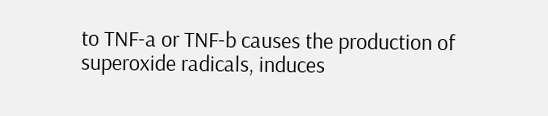to TNF-a or TNF-b causes the production of superoxide radicals, induces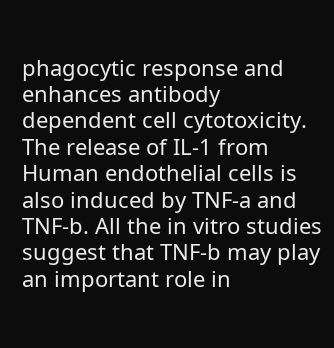phagocytic response and enhances antibody dependent cell cytotoxicity. The release of IL-1 from Human endothelial cells is also induced by TNF-a and TNF-b. All the in vitro studies suggest that TNF-b may play an important role in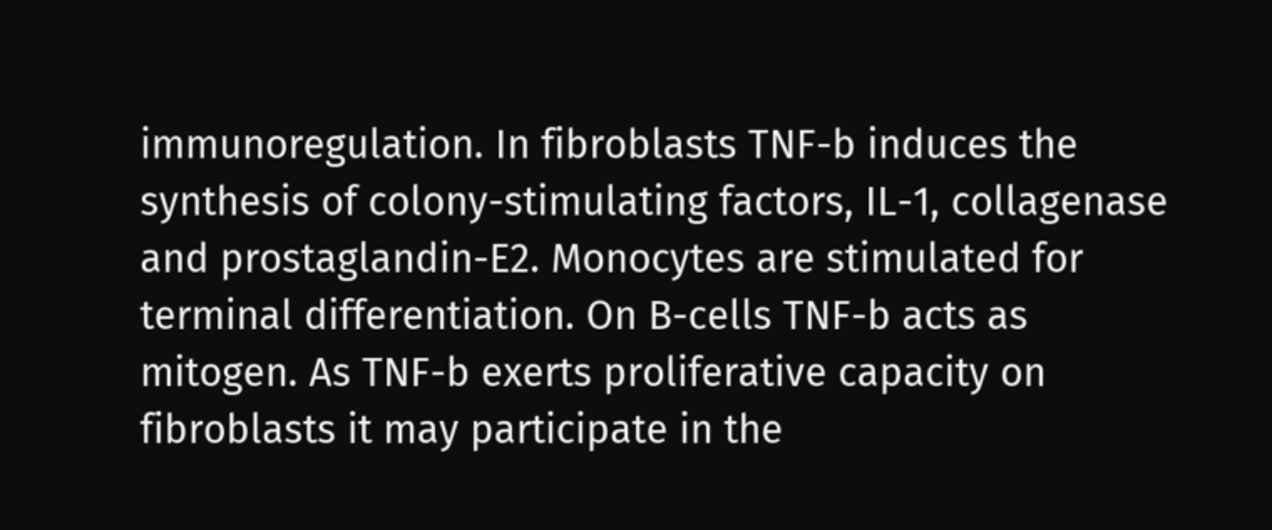immunoregulation. In fibroblasts TNF-b induces the synthesis of colony-stimulating factors, IL-1, collagenase and prostaglandin-E2. Monocytes are stimulated for terminal differentiation. On B-cells TNF-b acts as mitogen. As TNF-b exerts proliferative capacity on fibroblasts it may participate in the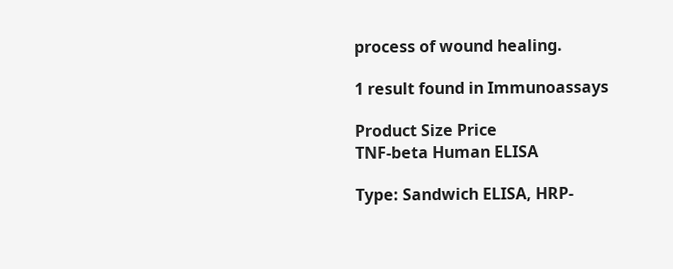process of wound healing.

1 result found in Immunoassays

Product Size Price
TNF-beta Human ELISA

Type: Sandwich ELISA, HRP-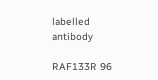labelled antibody

RAF133R 96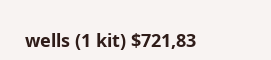wells (1 kit) $721,83